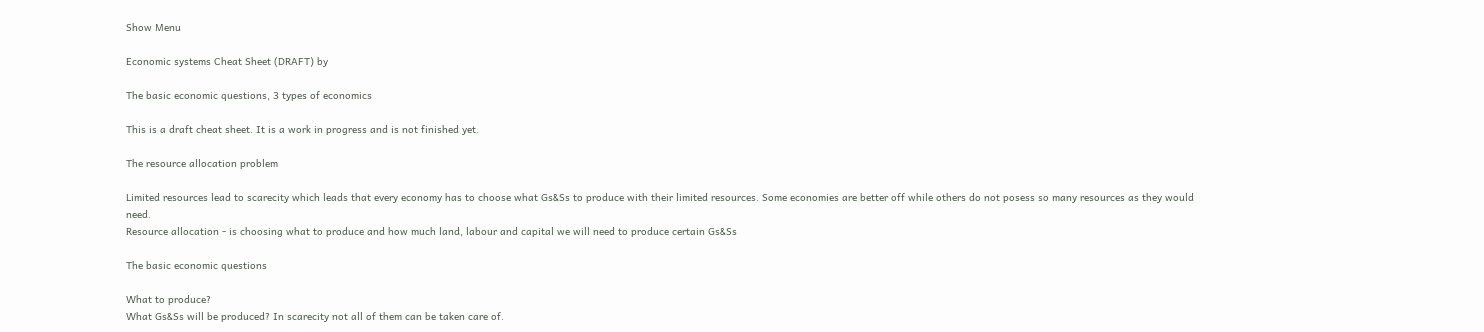Show Menu

Economic systems Cheat Sheet (DRAFT) by

The basic economic questions, 3 types of economics

This is a draft cheat sheet. It is a work in progress and is not finished yet.

The resource allocation problem

Limited resources lead to scarecity which leads that every economy has to choose what Gs&Ss to produce with their limited resources. Some economies are better off while others do not posess so many resources as they would need.
Resource allocation - is choosing what to produce and how much land, labour and capital we will need to produce certain Gs&Ss

The basic economic questions

What to produce?
What Gs&Ss will be produced? In scarecity not all of them can be taken care of.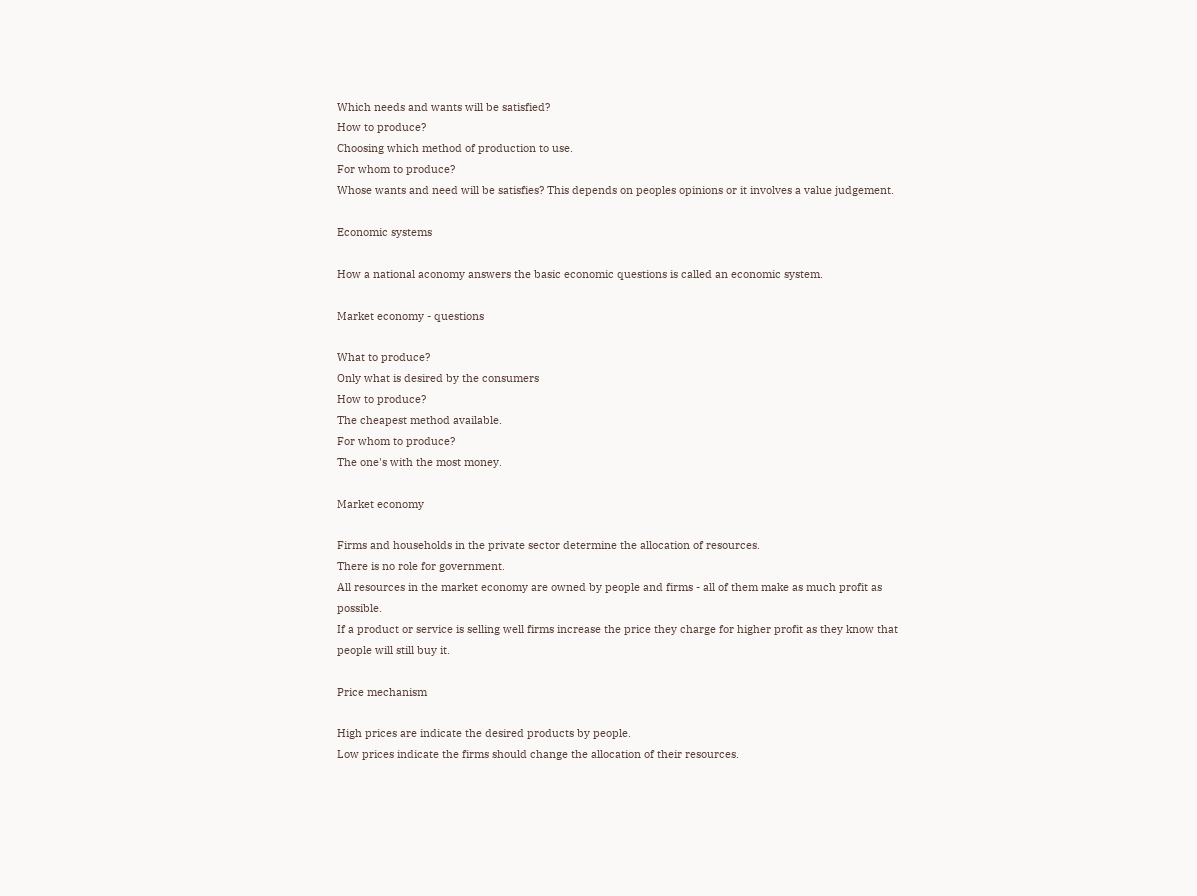Which needs and wants will be satisfied?
How to produce?
Choosing which method of production to use.
For whom to produce?
Whose wants and need will be satisfies? This depends on peoples opinions or it involves a value judgement.

Economic systems

How a national aconomy answers the basic economic questions is called an economic system.

Market economy - questions

What to produce?
Only what is desired by the consumers
How to produce?
The cheapest method available.
For whom to produce?
The one's with the most money.

Market economy

Firms and households in the private sector determine the allocation of resources.
There is no role for government.
All resources in the market economy are owned by people and firms - all of them make as much profit as possible.
If a product or service is selling well firms increase the price they charge for higher profit as they know that people will still buy it.

Price mechanism

High prices are indicate the desired products by people.
Low prices indicate the firms should change the allocation of their resources.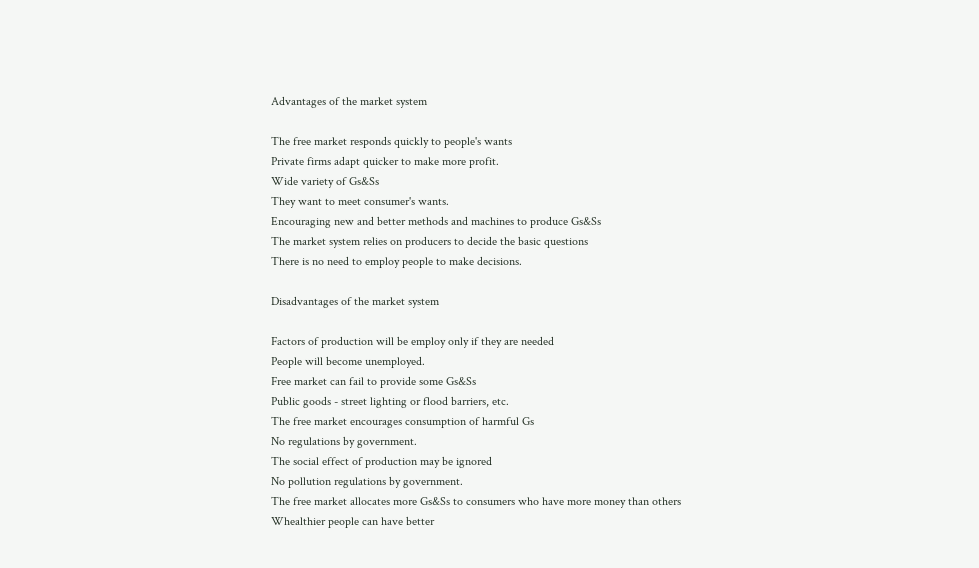Advantages of the market system

The free market responds quickly to people's wants
Private firms adapt quicker to make more profit.
Wide variety of Gs&Ss
They want to meet consumer's wants.
Encouraging new and better methods and machines to produce Gs&Ss
The market system relies on producers to decide the basic questions
There is no need to employ people to make decisions.

Disadvantages of the market system

Factors of production will be employ only if they are needed
People will become unemployed.
Free market can fail to provide some Gs&Ss
Public goods - street lighting or flood barriers, etc.
The free market encourages consumption of harmful Gs
No regulations by government.
The social effect of production may be ignored
No pollution regulations by government.
The free market allocates more Gs&Ss to consumers who have more money than others
Whealthier people can have better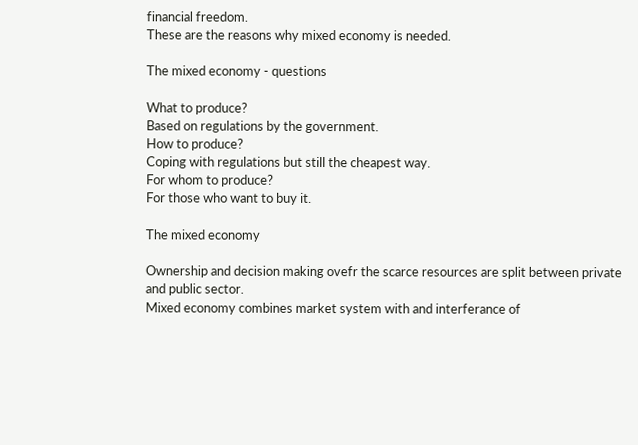financial freedom.
These are the reasons why mixed economy is needed.

The mixed economy - questions

What to produce?
Based on regulations by the government.
How to produce?
Coping with regulations but still the cheapest way.
For whom to produce?
For those who want to buy it.

The mixed economy

Ownership and decision making ovefr the scarce resources are split between private and public sector.
Mixed economy combines market system with and interferance of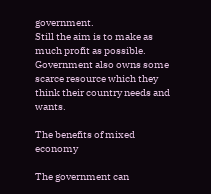government.
Still the aim is to make as much profit as possible.
Government also owns some scarce resource which they think their country needs and wants.

The benefits of mixed economy

The government can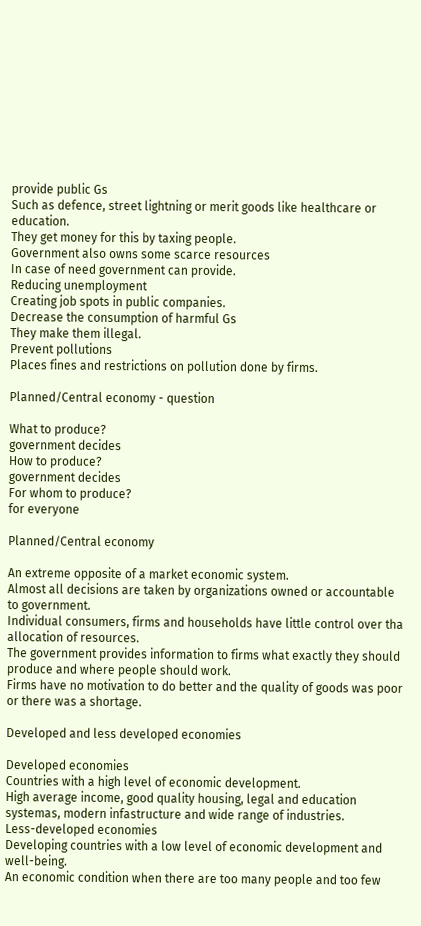provide public Gs
Such as defence, street lightning or merit goods like healthcare or education.
They get money for this by taxing people.
Government also owns some scarce resources
In case of need government can provide.
Reducing unemployment
Creating job spots in public companies.
Decrease the consumption of harmful Gs
They make them illegal.
Prevent pollutions
Places fines and restrictions on pollution done by firms.

Planned/Central economy - question

What to produce?
government decides
How to produce?
government decides
For whom to produce?
for everyone

Planned/Central economy

An extreme opposite of a market economic system.
Almost all decisions are taken by organizations owned or accountable to government.
Individual consumers, firms and households have little control over tha allocation of resources.
The government provides information to firms what exactly they should produce and where people should work.
Firms have no motivation to do better and the quality of goods was poor or there was a shortage.

Developed and less developed economies

Developed economies
Countries with a high level of economic development.
High average income, good quality housing, legal and education systemas, modern infastructure and wide range of industries.
Less-developed economies
Developing countries with a low level of economic development and well-being.
An economic condition when there are too many people and too few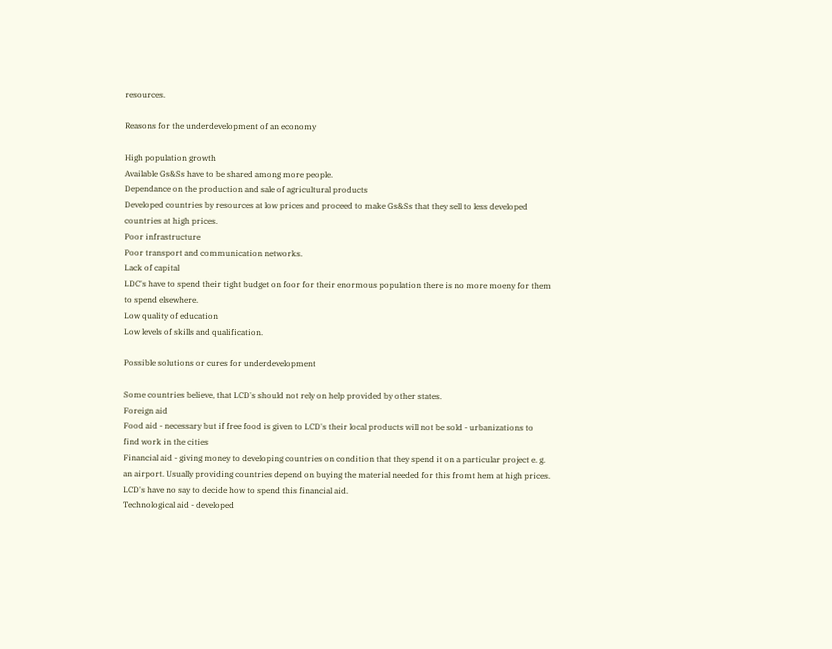resources.

Reasons for the underdevelopment of an economy

High population growth
Available Gs&Ss have to be shared among more people.
Dependance on the production and sale of agricultural products
Developed countries by resources at low prices and proceed to make Gs&Ss that they sell to less developed countries at high prices.
Poor infrastructure
Poor transport and communication networks.
Lack of capital
LDC's have to spend their tight budget on foor for their enormous population there is no more moeny for them to spend elsewhere.
Low quality of education
Low levels of skills and qualification.

Possible solutions or cures for underdevelopment

Some countries believe, that LCD's should not rely on help provided by other states.
Foreign aid
Food aid - necessary but if free food is given to LCD's their local products will not be sold - urbanizations to find work in the cities
Financial aid - giving money to developing countries on condition that they spend it on a particular project e. g. an airport. Usually providing countries depend on buying the material needed for this fromt hem at high prices. LCD's have no say to decide how to spend this financial aid.
Technological aid - developed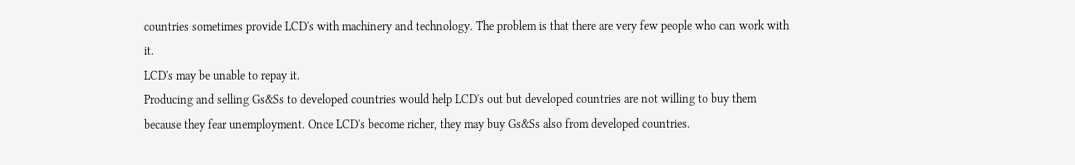countries sometimes provide LCD's with machinery and technology. The problem is that there are very few people who can work with it.
LCD's may be unable to repay it.
Producing and selling Gs&Ss to developed countries would help LCD's out but developed countries are not willing to buy them because they fear unemployment. Once LCD's become richer, they may buy Gs&Ss also from developed countries.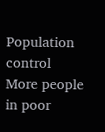Population control
More people in poor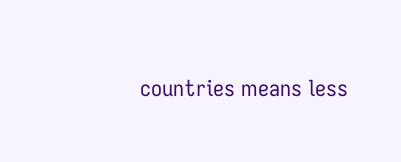countries means less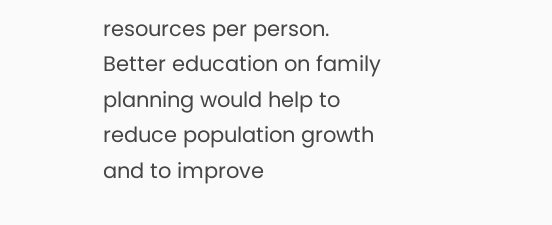resources per person. Better education on family planning would help to reduce population growth and to improve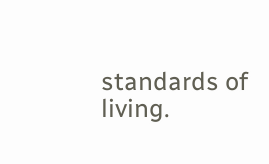standards of living.